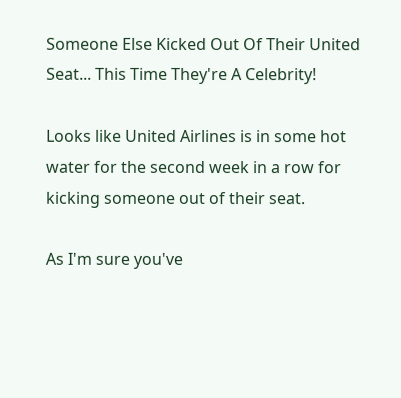Someone Else Kicked Out Of Their United Seat... This Time They're A Celebrity!

Looks like United Airlines is in some hot water for the second week in a row for kicking someone out of their seat.

As I'm sure you've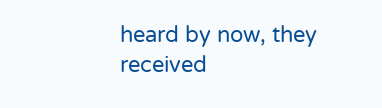heard by now, they received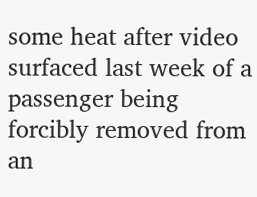some heat after video surfaced last week of a passenger being forcibly removed from an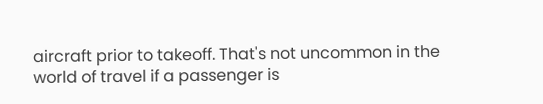aircraft prior to takeoff. That's not uncommon in the world of travel if a passenger is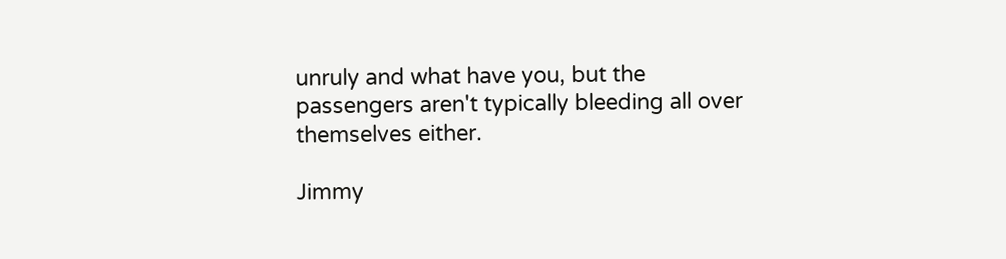unruly and what have you, but the passengers aren't typically bleeding all over themselves either.

Jimmy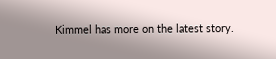Kimmel has more on the latest story.